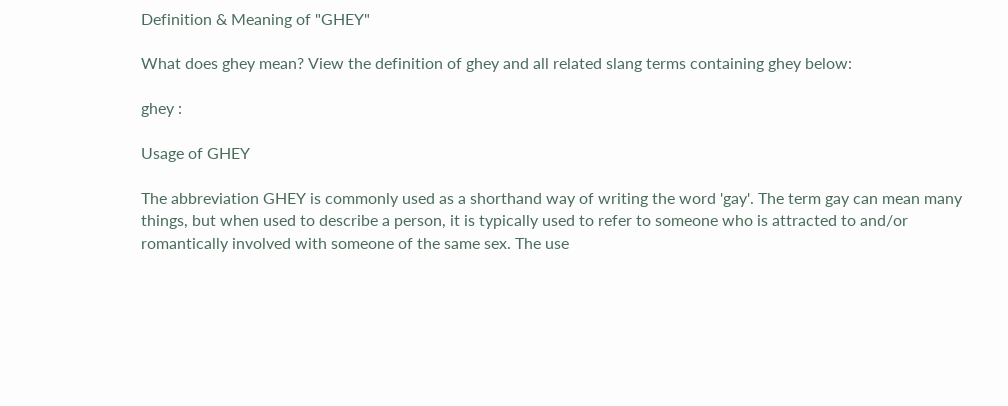Definition & Meaning of "GHEY"

What does ghey mean? View the definition of ghey and all related slang terms containing ghey below:

ghey :

Usage of GHEY

The abbreviation GHEY is commonly used as a shorthand way of writing the word 'gay'. The term gay can mean many things, but when used to describe a person, it is typically used to refer to someone who is attracted to and/or romantically involved with someone of the same sex. The use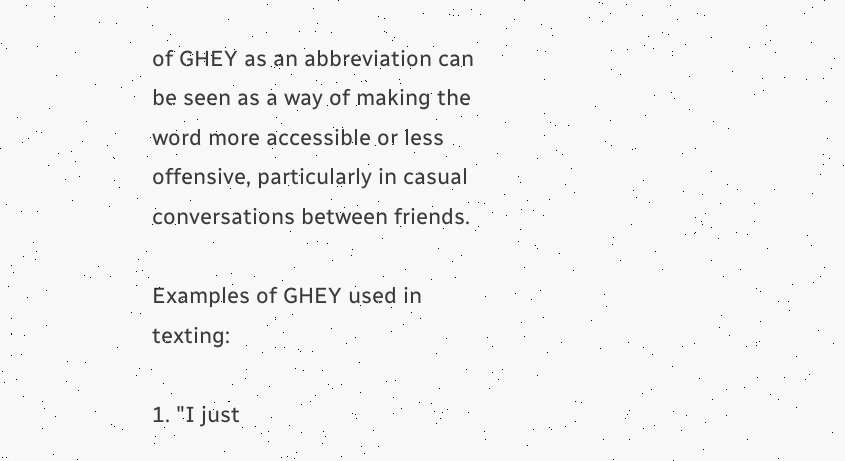of GHEY as an abbreviation can be seen as a way of making the word more accessible or less offensive, particularly in casual conversations between friends.

Examples of GHEY used in texting:

1. "I just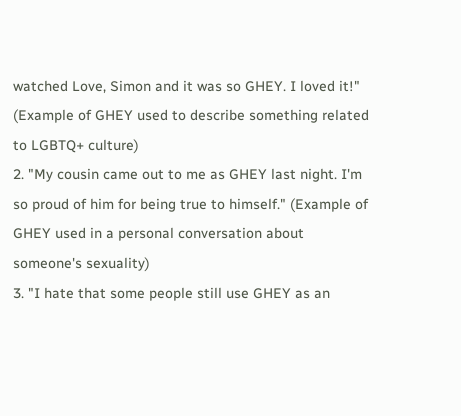watched Love, Simon and it was so GHEY. I loved it!" (Example of GHEY used to describe something related to LGBTQ+ culture)
2. "My cousin came out to me as GHEY last night. I'm so proud of him for being true to himself." (Example of GHEY used in a personal conversation about someone's sexuality)
3. "I hate that some people still use GHEY as an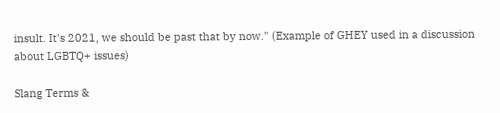insult. It's 2021, we should be past that by now." (Example of GHEY used in a discussion about LGBTQ+ issues)

Slang Terms &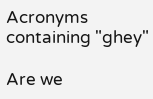Acronyms containing "ghey"

Are we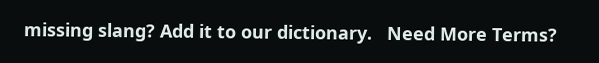missing slang? Add it to our dictionary.   Need More Terms?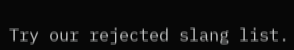Try our rejected slang list.